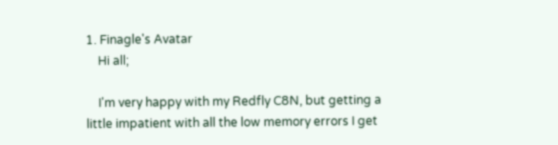1. Finagle's Avatar
    Hi all;

    I'm very happy with my Redfly C8N, but getting a little impatient with all the low memory errors I get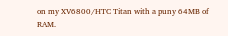on my XV6800/HTC Titan with a puny 64MB of RAM.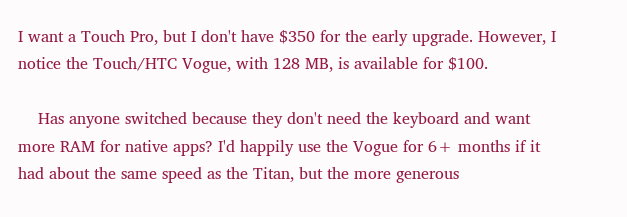I want a Touch Pro, but I don't have $350 for the early upgrade. However, I notice the Touch/HTC Vogue, with 128 MB, is available for $100.

    Has anyone switched because they don't need the keyboard and want more RAM for native apps? I'd happily use the Vogue for 6+ months if it had about the same speed as the Titan, but the more generous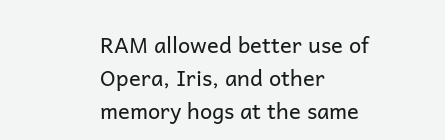RAM allowed better use of Opera, Iris, and other memory hogs at the same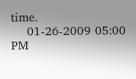time.
    01-26-2009 05:00 PM